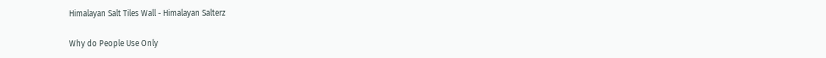Himalayan Salt Tiles Wall - Himalayan Salterz

Why do People Use Only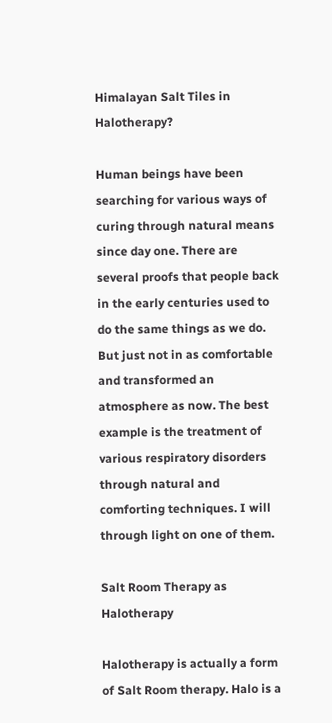Himalayan Salt Tiles in Halotherapy?

Human beings have been searching for various ways of curing through natural means since day one. There are several proofs that people back in the early centuries used to do the same things as we do. But just not in as comfortable and transformed an atmosphere as now. The best example is the treatment of various respiratory disorders through natural and comforting techniques. I will through light on one of them.

Salt Room Therapy as Halotherapy

Halotherapy is actually a form of Salt Room therapy. Halo is a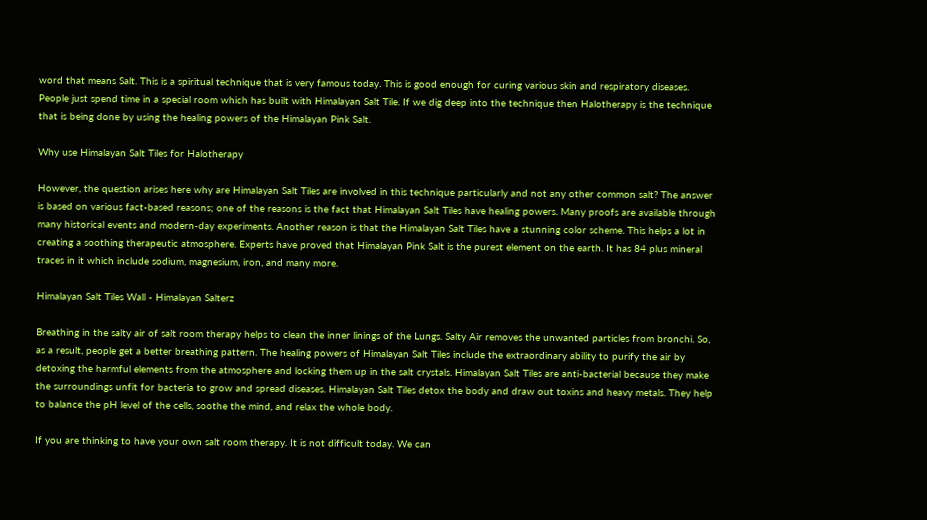word that means Salt. This is a spiritual technique that is very famous today. This is good enough for curing various skin and respiratory diseases. People just spend time in a special room which has built with Himalayan Salt Tile. If we dig deep into the technique then Halotherapy is the technique that is being done by using the healing powers of the Himalayan Pink Salt.

Why use Himalayan Salt Tiles for Halotherapy

However, the question arises here why are Himalayan Salt Tiles are involved in this technique particularly and not any other common salt? The answer is based on various fact-based reasons; one of the reasons is the fact that Himalayan Salt Tiles have healing powers. Many proofs are available through many historical events and modern-day experiments. Another reason is that the Himalayan Salt Tiles have a stunning color scheme. This helps a lot in creating a soothing therapeutic atmosphere. Experts have proved that Himalayan Pink Salt is the purest element on the earth. It has 84 plus mineral traces in it which include sodium, magnesium, iron, and many more.

Himalayan Salt Tiles Wall - Himalayan Salterz

Breathing in the salty air of salt room therapy helps to clean the inner linings of the Lungs. Salty Air removes the unwanted particles from bronchi. So, as a result, people get a better breathing pattern. The healing powers of Himalayan Salt Tiles include the extraordinary ability to purify the air by detoxing the harmful elements from the atmosphere and locking them up in the salt crystals. Himalayan Salt Tiles are anti-bacterial because they make the surroundings unfit for bacteria to grow and spread diseases. Himalayan Salt Tiles detox the body and draw out toxins and heavy metals. They help to balance the pH level of the cells, soothe the mind, and relax the whole body.

If you are thinking to have your own salt room therapy. It is not difficult today. We can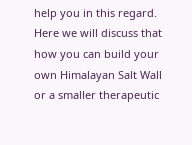help you in this regard. Here we will discuss that how you can build your own Himalayan Salt Wall or a smaller therapeutic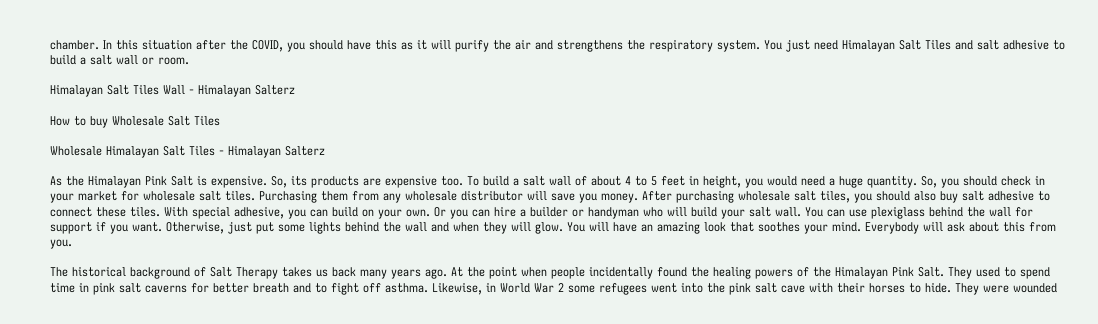chamber. In this situation after the COVID, you should have this as it will purify the air and strengthens the respiratory system. You just need Himalayan Salt Tiles and salt adhesive to build a salt wall or room.

Himalayan Salt Tiles Wall - Himalayan Salterz

How to buy Wholesale Salt Tiles

Wholesale Himalayan Salt Tiles - Himalayan Salterz

As the Himalayan Pink Salt is expensive. So, its products are expensive too. To build a salt wall of about 4 to 5 feet in height, you would need a huge quantity. So, you should check in your market for wholesale salt tiles. Purchasing them from any wholesale distributor will save you money. After purchasing wholesale salt tiles, you should also buy salt adhesive to connect these tiles. With special adhesive, you can build on your own. Or you can hire a builder or handyman who will build your salt wall. You can use plexiglass behind the wall for support if you want. Otherwise, just put some lights behind the wall and when they will glow. You will have an amazing look that soothes your mind. Everybody will ask about this from you.

The historical background of Salt Therapy takes us back many years ago. At the point when people incidentally found the healing powers of the Himalayan Pink Salt. They used to spend time in pink salt caverns for better breath and to fight off asthma. Likewise, in World War 2 some refugees went into the pink salt cave with their horses to hide. They were wounded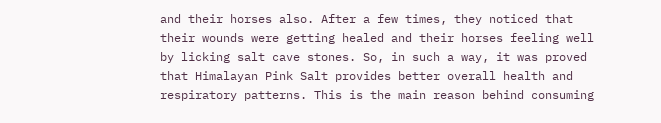and their horses also. After a few times, they noticed that their wounds were getting healed and their horses feeling well by licking salt cave stones. So, in such a way, it was proved that Himalayan Pink Salt provides better overall health and respiratory patterns. This is the main reason behind consuming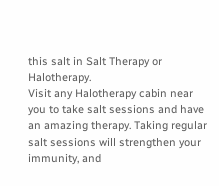this salt in Salt Therapy or Halotherapy.
Visit any Halotherapy cabin near you to take salt sessions and have an amazing therapy. Taking regular salt sessions will strengthen your immunity, and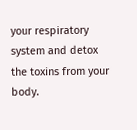your respiratory system and detox the toxins from your body.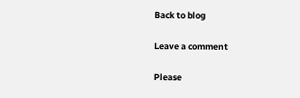Back to blog

Leave a comment

Please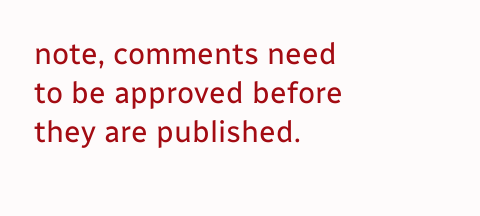note, comments need to be approved before they are published.